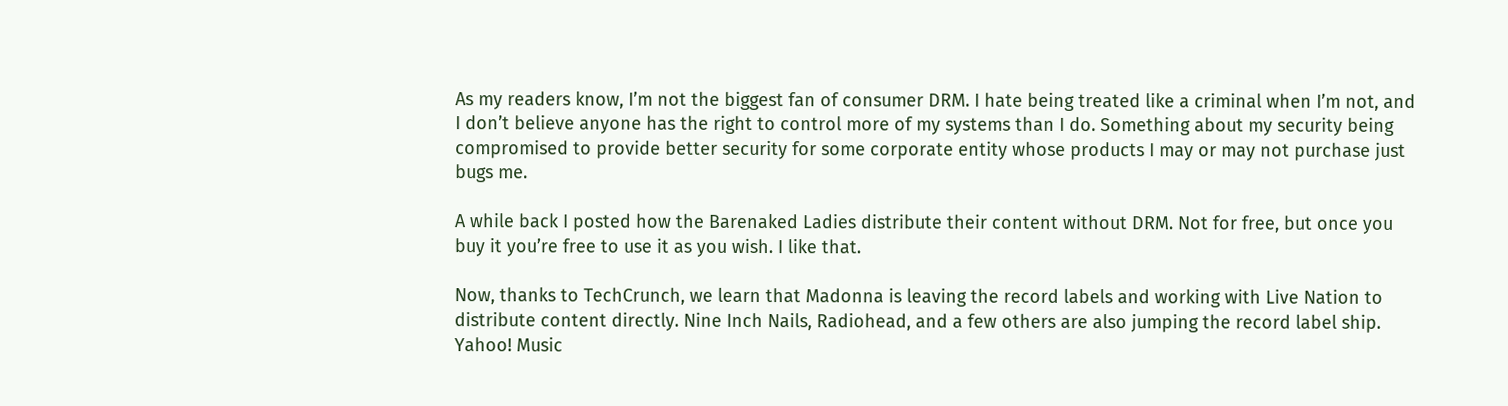As my readers know, I’m not the biggest fan of consumer DRM. I hate being treated like a criminal when I’m not, and I don’t believe anyone has the right to control more of my systems than I do. Something about my security being compromised to provide better security for some corporate entity whose products I may or may not purchase just bugs me.

A while back I posted how the Barenaked Ladies distribute their content without DRM. Not for free, but once you buy it you’re free to use it as you wish. I like that.

Now, thanks to TechCrunch, we learn that Madonna is leaving the record labels and working with Live Nation to distribute content directly. Nine Inch Nails, Radiohead, and a few others are also jumping the record label ship. Yahoo! Music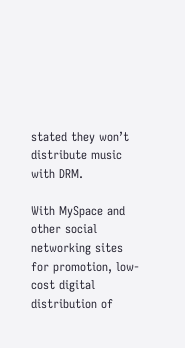stated they won’t distribute music with DRM.

With MySpace and other social networking sites for promotion, low-cost digital distribution of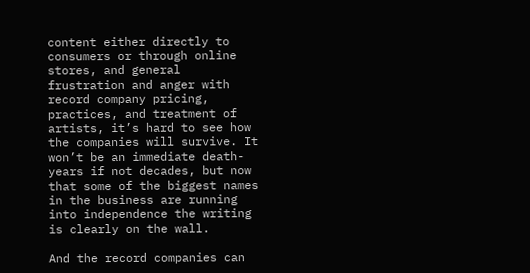content either directly to consumers or through online stores, and general frustration and anger with record company pricing, practices, and treatment of artists, it’s hard to see how the companies will survive. It won’t be an immediate death- years if not decades, but now that some of the biggest names in the business are running into independence the writing is clearly on the wall.

And the record companies can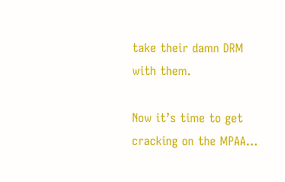take their damn DRM with them.

Now it’s time to get cracking on the MPAA…